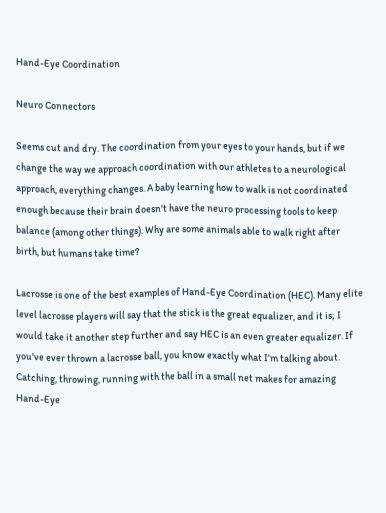Hand-Eye Coordination

Neuro Connectors

Seems cut and dry. The coordination from your eyes to your hands, but if we change the way we approach coordination with our athletes to a neurological approach, everything changes. A baby learning how to walk is not coordinated enough because their brain doesn't have the neuro processing tools to keep balance (among other things). Why are some animals able to walk right after birth, but humans take time?

Lacrosse is one of the best examples of Hand-Eye Coordination (HEC). Many elite level lacrosse players will say that the stick is the great equalizer, and it is; I would take it another step further and say HEC is an even greater equalizer. If you've ever thrown a lacrosse ball, you know exactly what I'm talking about. Catching, throwing, running with the ball in a small net makes for amazing Hand-Eye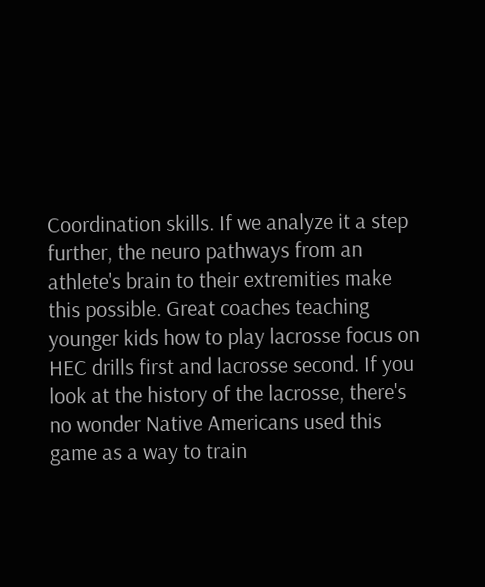Coordination skills. If we analyze it a step further, the neuro pathways from an athlete's brain to their extremities make this possible. Great coaches teaching younger kids how to play lacrosse focus on HEC drills first and lacrosse second. If you look at the history of the lacrosse, there's no wonder Native Americans used this game as a way to train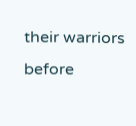their warriors before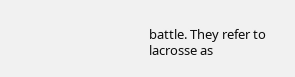battle. They refer to lacrosse as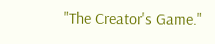"The Creator's Game."